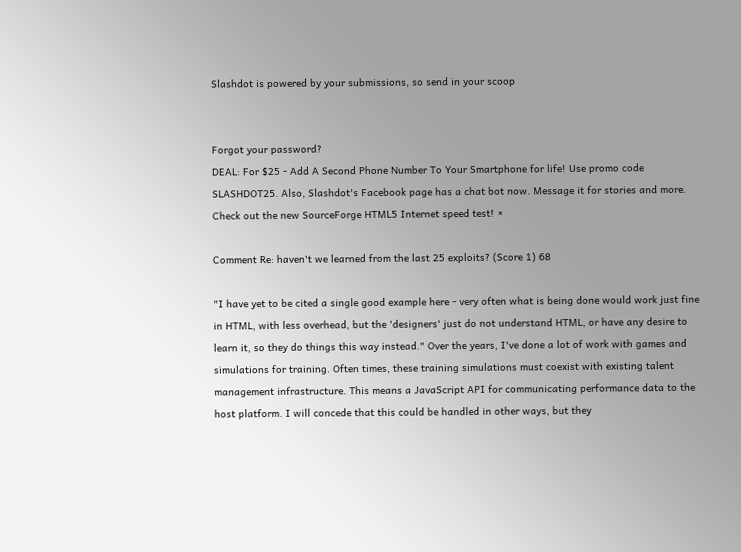Slashdot is powered by your submissions, so send in your scoop


Forgot your password?
DEAL: For $25 - Add A Second Phone Number To Your Smartphone for life! Use promo code SLASHDOT25. Also, Slashdot's Facebook page has a chat bot now. Message it for stories and more. Check out the new SourceForge HTML5 Internet speed test! ×

Comment Re: haven't we learned from the last 25 exploits? (Score 1) 68

"I have yet to be cited a single good example here - very often what is being done would work just fine in HTML, with less overhead, but the 'designers' just do not understand HTML, or have any desire to learn it, so they do things this way instead." Over the years, I've done a lot of work with games and simulations for training. Often times, these training simulations must coexist with existing talent management infrastructure. This means a JavaScript API for communicating performance data to the host platform. I will concede that this could be handled in other ways, but they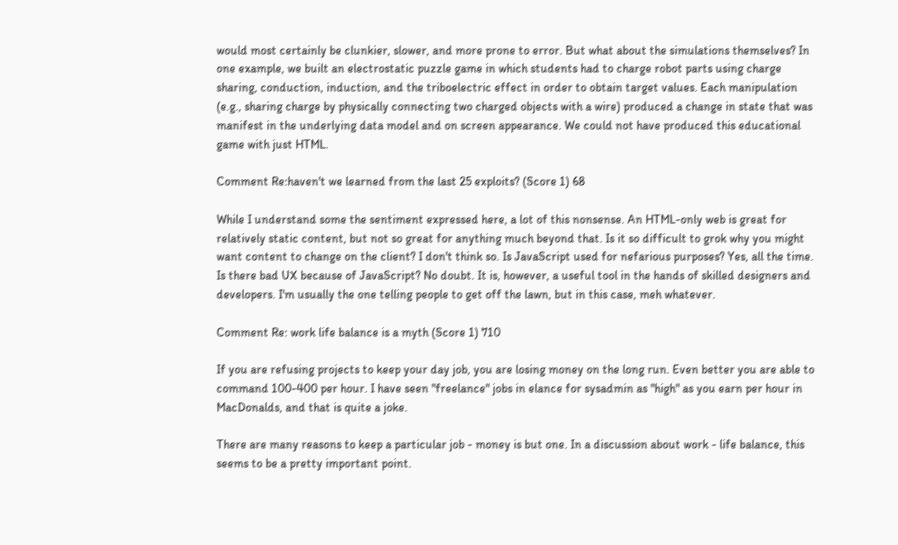would most certainly be clunkier, slower, and more prone to error. But what about the simulations themselves? In one example, we built an electrostatic puzzle game in which students had to charge robot parts using charge sharing, conduction, induction, and the triboelectric effect in order to obtain target values. Each manipulation (e.g., sharing charge by physically connecting two charged objects with a wire) produced a change in state that was manifest in the underlying data model and on screen appearance. We could not have produced this educational game with just HTML.

Comment Re:haven't we learned from the last 25 exploits? (Score 1) 68

While I understand some the sentiment expressed here, a lot of this nonsense. An HTML-only web is great for relatively static content, but not so great for anything much beyond that. Is it so difficult to grok why you might want content to change on the client? I don't think so. Is JavaScript used for nefarious purposes? Yes, all the time. Is there bad UX because of JavaScript? No doubt. It is, however, a useful tool in the hands of skilled designers and developers. I'm usually the one telling people to get off the lawn, but in this case, meh whatever.

Comment Re: work life balance is a myth (Score 1) 710

If you are refusing projects to keep your day job, you are losing money on the long run. Even better you are able to command 100-400 per hour. I have seen "freelance" jobs in elance for sysadmin as "high" as you earn per hour in MacDonalds, and that is quite a joke.

There are many reasons to keep a particular job - money is but one. In a discussion about work - life balance, this seems to be a pretty important point.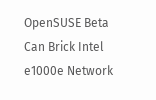OpenSUSE Beta Can Brick Intel e1000e Network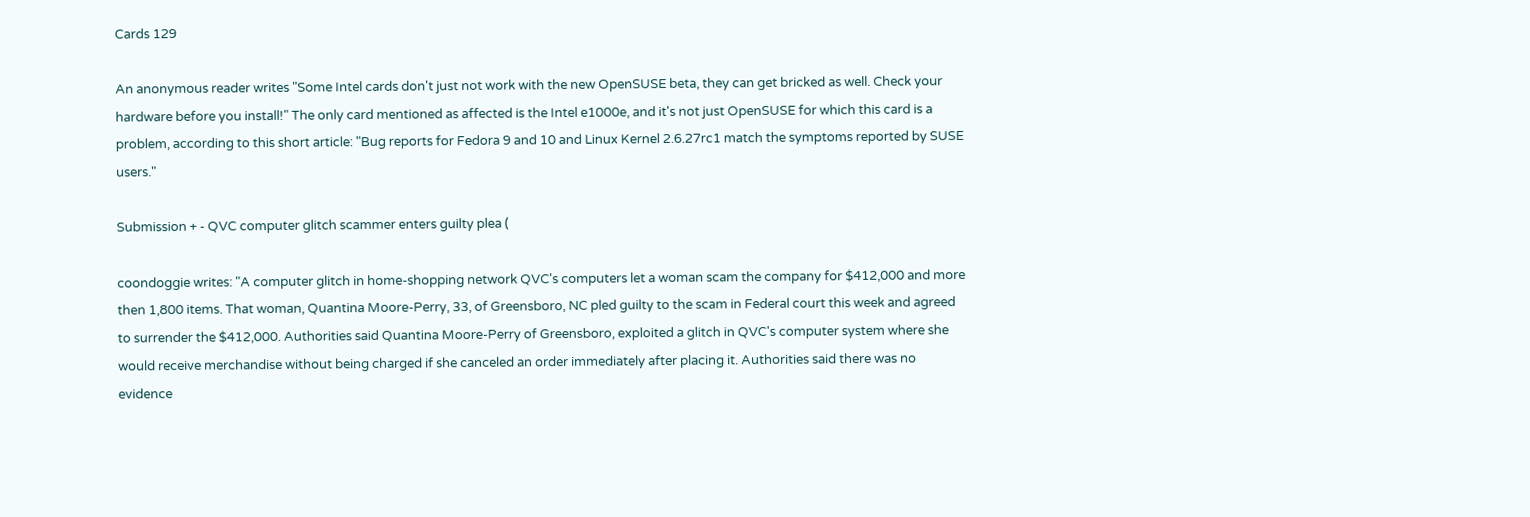Cards 129

An anonymous reader writes "Some Intel cards don't just not work with the new OpenSUSE beta, they can get bricked as well. Check your hardware before you install!" The only card mentioned as affected is the Intel e1000e, and it's not just OpenSUSE for which this card is a problem, according to this short article: "Bug reports for Fedora 9 and 10 and Linux Kernel 2.6.27rc1 match the symptoms reported by SUSE users."

Submission + - QVC computer glitch scammer enters guilty plea (

coondoggie writes: "A computer glitch in home-shopping network QVC's computers let a woman scam the company for $412,000 and more then 1,800 items. That woman, Quantina Moore-Perry, 33, of Greensboro, NC pled guilty to the scam in Federal court this week and agreed to surrender the $412,000. Authorities said Quantina Moore-Perry of Greensboro, exploited a glitch in QVC's computer system where she would receive merchandise without being charged if she canceled an order immediately after placing it. Authorities said there was no evidence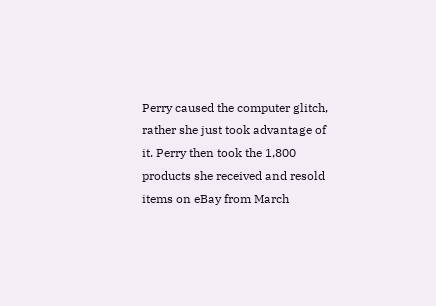Perry caused the computer glitch, rather she just took advantage of it. Perry then took the 1,800 products she received and resold items on eBay from March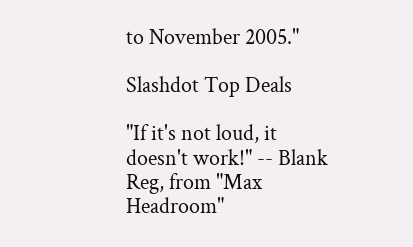to November 2005."

Slashdot Top Deals

"If it's not loud, it doesn't work!" -- Blank Reg, from "Max Headroom"